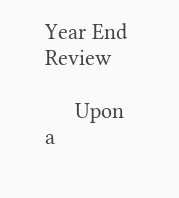Year End Review

     Upon a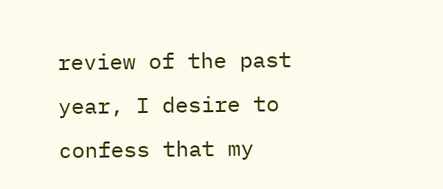review of the past year, I desire to confess that my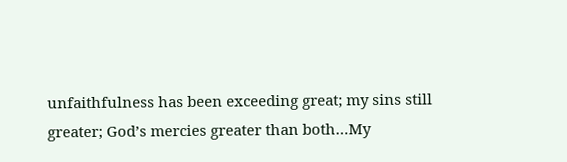unfaithfulness has been exceeding great; my sins still greater; God’s mercies greater than both…My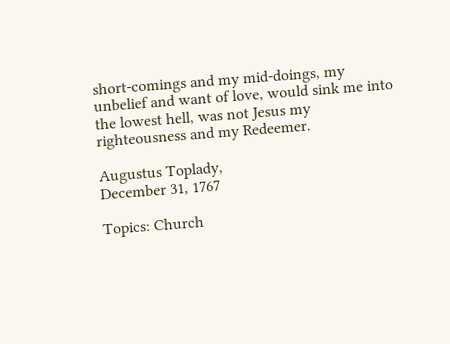short-comings and my mid-doings, my unbelief and want of love, would sink me into the lowest hell, was not Jesus my righteousness and my Redeemer.

Augustus Toplady,
December 31, 1767

Topics: Church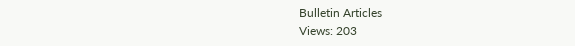Bulletin Articles
Views: 203